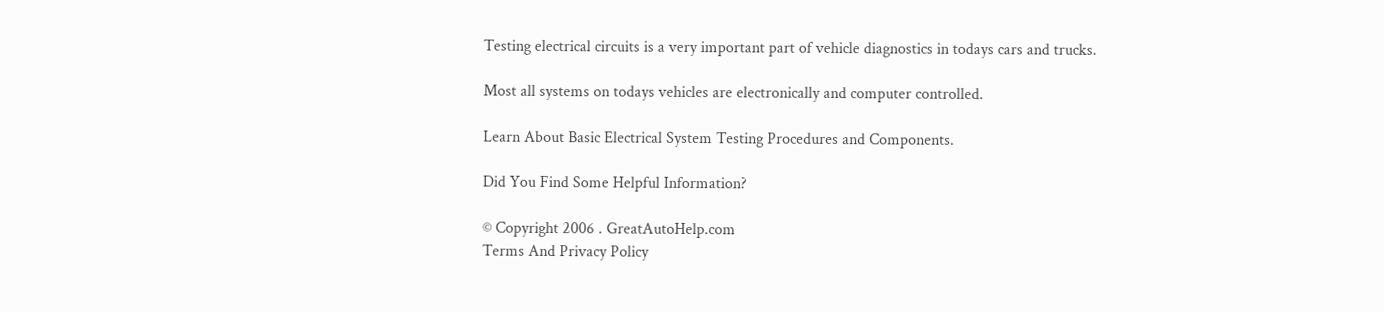Testing electrical circuits is a very important part of vehicle diagnostics in todays cars and trucks.

Most all systems on todays vehicles are electronically and computer controlled.

Learn About Basic Electrical System Testing Procedures and Components.

Did You Find Some Helpful Information?

© Copyright 2006 . GreatAutoHelp.com
Terms And Privacy Policy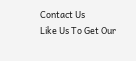Contact Us
Like Us To Get Our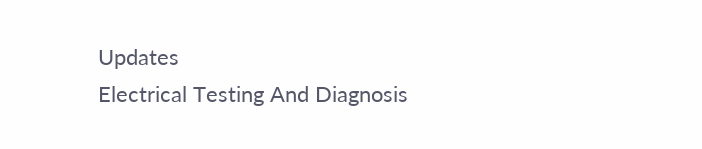Updates
Electrical Testing And Diagnosis